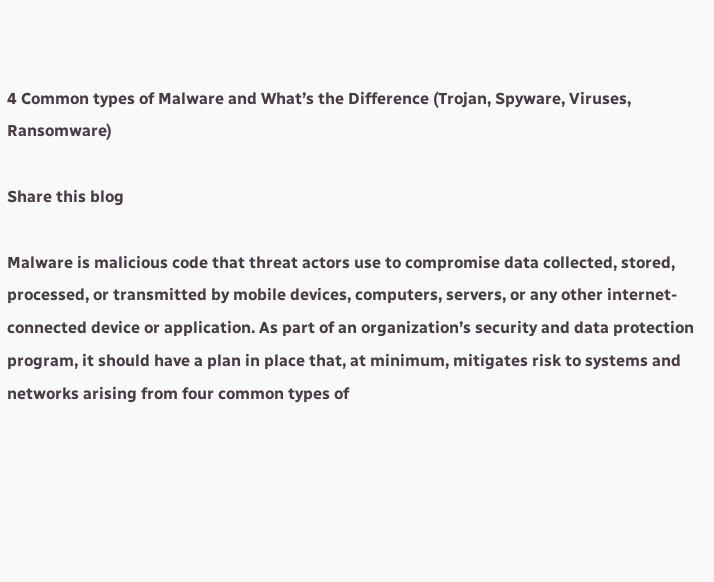4 Common types of Malware and What’s the Difference (Trojan, Spyware, Viruses, Ransomware)

Share this blog

Malware is malicious code that threat actors use to compromise data collected, stored, processed, or transmitted by mobile devices, computers, servers, or any other internet-connected device or application. As part of an organization’s security and data protection program, it should have a plan in place that, at minimum, mitigates risk to systems and networks arising from four common types of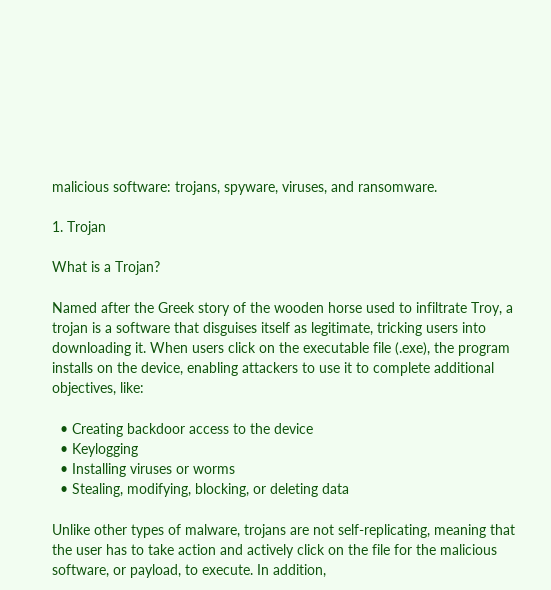malicious software: trojans, spyware, viruses, and ransomware.

1. Trojan

What is a Trojan?

Named after the Greek story of the wooden horse used to infiltrate Troy, a trojan is a software that disguises itself as legitimate, tricking users into downloading it. When users click on the executable file (.exe), the program installs on the device, enabling attackers to use it to complete additional objectives, like:

  • Creating backdoor access to the device
  • Keylogging
  • Installing viruses or worms
  • Stealing, modifying, blocking, or deleting data

Unlike other types of malware, trojans are not self-replicating, meaning that the user has to take action and actively click on the file for the malicious software, or payload, to execute. In addition,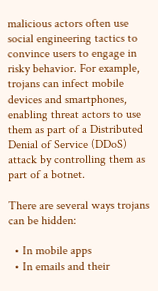malicious actors often use social engineering tactics to convince users to engage in risky behavior. For example, trojans can infect mobile devices and smartphones, enabling threat actors to use them as part of a Distributed Denial of Service (DDoS) attack by controlling them as part of a botnet.

There are several ways trojans can be hidden:

  • In mobile apps
  • In emails and their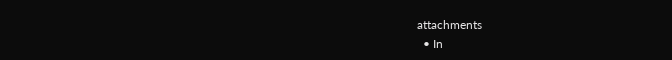attachments
  • In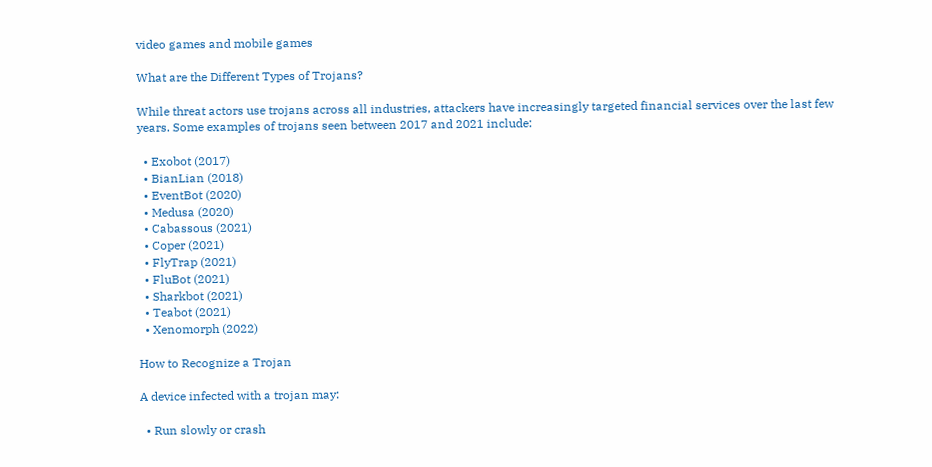video games and mobile games

What are the Different Types of Trojans?

While threat actors use trojans across all industries, attackers have increasingly targeted financial services over the last few years. Some examples of trojans seen between 2017 and 2021 include:

  • Exobot (2017)
  • BianLian (2018)
  • EventBot (2020)
  • Medusa (2020)
  • Cabassous (2021)
  • Coper (2021)
  • FlyTrap (2021)
  • FluBot (2021)
  • Sharkbot (2021)
  • Teabot (2021)
  • Xenomorph (2022)

How to Recognize a Trojan

A device infected with a trojan may:

  • Run slowly or crash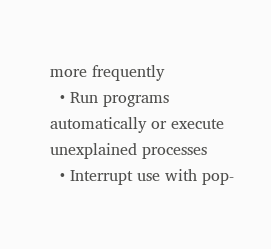more frequently
  • Run programs automatically or execute unexplained processes
  • Interrupt use with pop-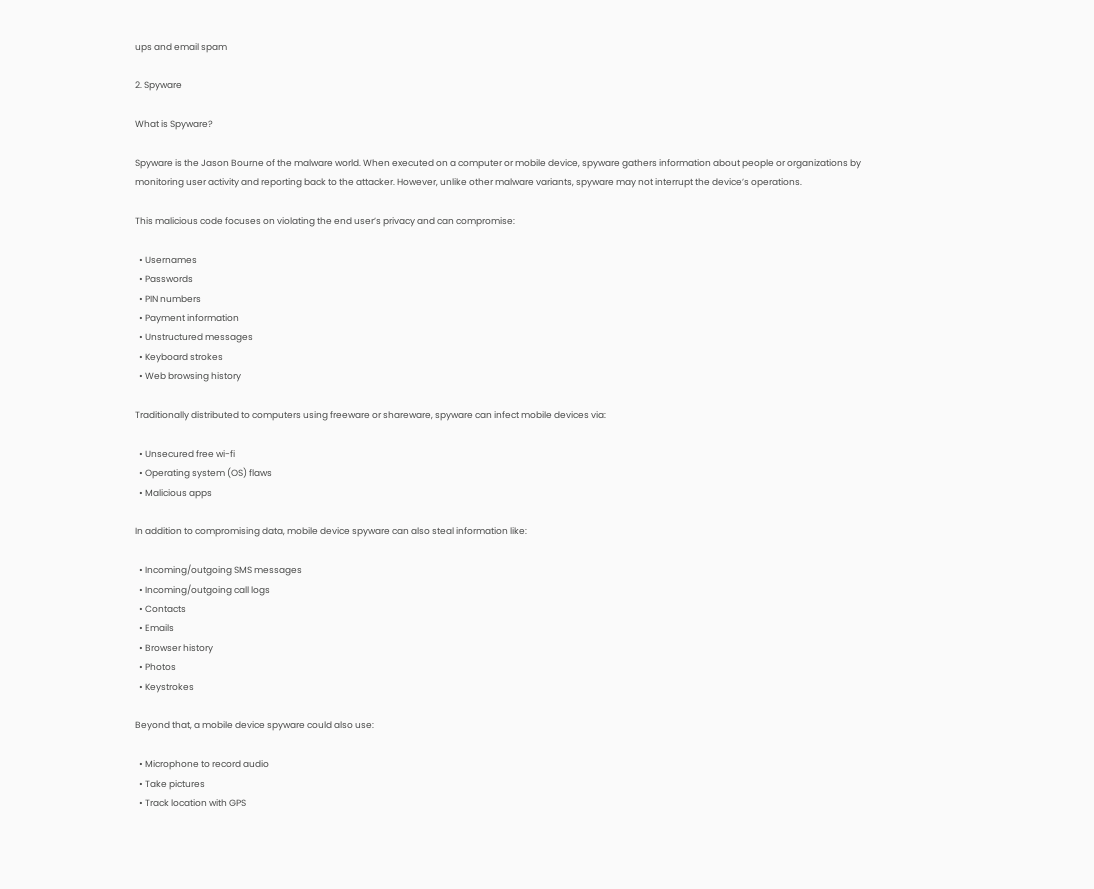ups and email spam

2. Spyware

What is Spyware?

Spyware is the Jason Bourne of the malware world. When executed on a computer or mobile device, spyware gathers information about people or organizations by monitoring user activity and reporting back to the attacker. However, unlike other malware variants, spyware may not interrupt the device’s operations.

This malicious code focuses on violating the end user’s privacy and can compromise:

  • Usernames
  • Passwords
  • PIN numbers
  • Payment information
  • Unstructured messages
  • Keyboard strokes
  • Web browsing history

Traditionally distributed to computers using freeware or shareware, spyware can infect mobile devices via:

  • Unsecured free wi-fi
  • Operating system (OS) flaws
  • Malicious apps

In addition to compromising data, mobile device spyware can also steal information like:

  • Incoming/outgoing SMS messages
  • Incoming/outgoing call logs
  • Contacts
  • Emails
  • Browser history
  • Photos
  • Keystrokes

Beyond that, a mobile device spyware could also use:

  • Microphone to record audio
  • Take pictures
  • Track location with GPS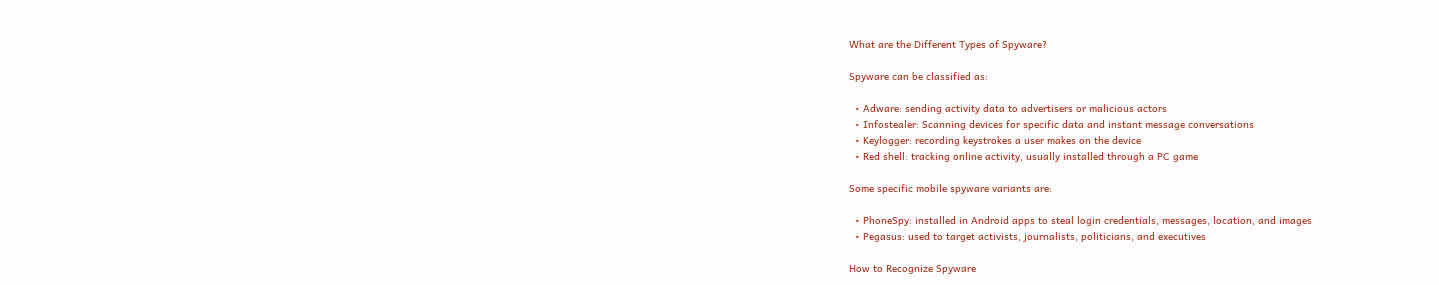What are the Different Types of Spyware?

Spyware can be classified as:

  • Adware: sending activity data to advertisers or malicious actors
  • Infostealer: Scanning devices for specific data and instant message conversations
  • Keylogger: recording keystrokes a user makes on the device
  • Red shell: tracking online activity, usually installed through a PC game

Some specific mobile spyware variants are:

  • PhoneSpy: installed in Android apps to steal login credentials, messages, location, and images
  • Pegasus: used to target activists, journalists, politicians, and executives

How to Recognize Spyware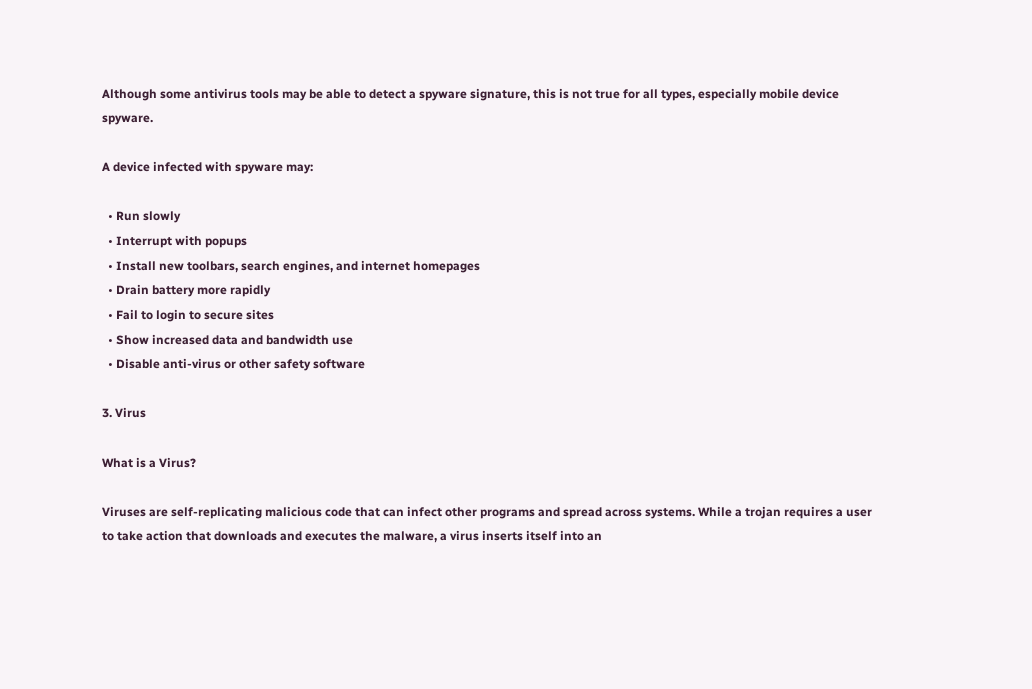Although some antivirus tools may be able to detect a spyware signature, this is not true for all types, especially mobile device spyware.

A device infected with spyware may:

  • Run slowly
  • Interrupt with popups
  • Install new toolbars, search engines, and internet homepages
  • Drain battery more rapidly
  • Fail to login to secure sites
  • Show increased data and bandwidth use
  • Disable anti-virus or other safety software

3. Virus

What is a Virus?

Viruses are self-replicating malicious code that can infect other programs and spread across systems. While a trojan requires a user to take action that downloads and executes the malware, a virus inserts itself into an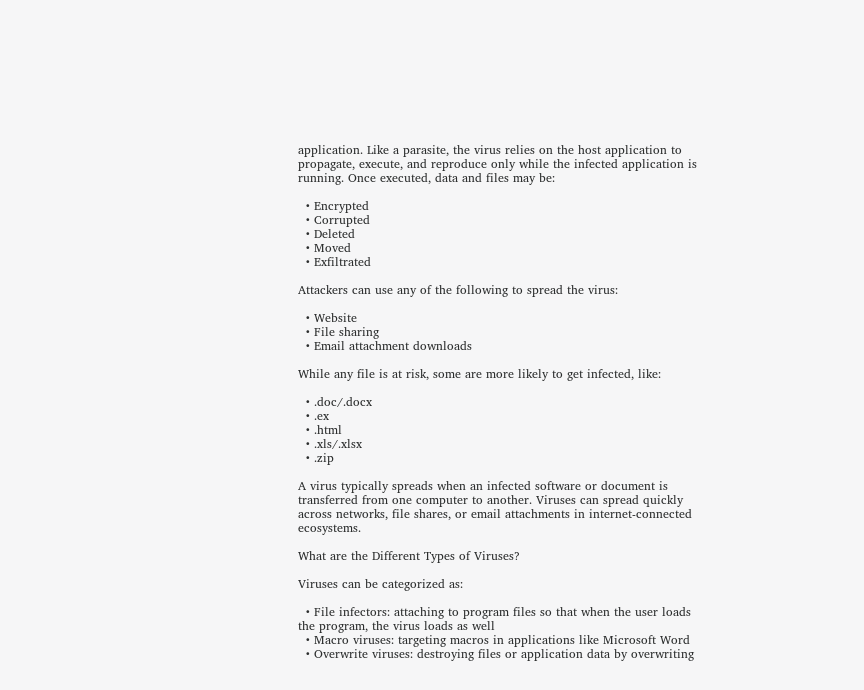application. Like a parasite, the virus relies on the host application to propagate, execute, and reproduce only while the infected application is running. Once executed, data and files may be:

  • Encrypted
  • Corrupted
  • Deleted
  • Moved
  • Exfiltrated

Attackers can use any of the following to spread the virus:

  • Website
  • File sharing
  • Email attachment downloads

While any file is at risk, some are more likely to get infected, like:

  • .doc/.docx
  • .ex
  • .html
  • .xls/.xlsx
  • .zip

A virus typically spreads when an infected software or document is transferred from one computer to another. Viruses can spread quickly across networks, file shares, or email attachments in internet-connected ecosystems.

What are the Different Types of Viruses?

Viruses can be categorized as:

  • File infectors: attaching to program files so that when the user loads the program, the virus loads as well
  • Macro viruses: targeting macros in applications like Microsoft Word
  • Overwrite viruses: destroying files or application data by overwriting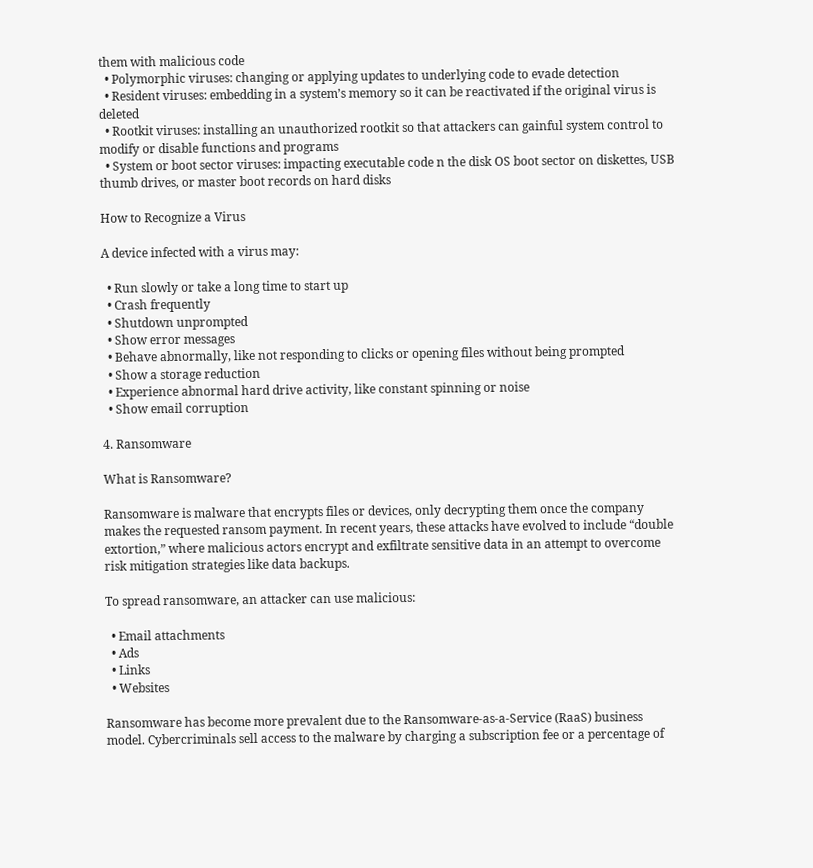them with malicious code
  • Polymorphic viruses: changing or applying updates to underlying code to evade detection
  • Resident viruses: embedding in a system’s memory so it can be reactivated if the original virus is deleted
  • Rootkit viruses: installing an unauthorized rootkit so that attackers can gainful system control to modify or disable functions and programs
  • System or boot sector viruses: impacting executable code n the disk OS boot sector on diskettes, USB thumb drives, or master boot records on hard disks

How to Recognize a Virus

A device infected with a virus may:

  • Run slowly or take a long time to start up
  • Crash frequently
  • Shutdown unprompted
  • Show error messages
  • Behave abnormally, like not responding to clicks or opening files without being prompted
  • Show a storage reduction
  • Experience abnormal hard drive activity, like constant spinning or noise
  • Show email corruption

4. Ransomware

What is Ransomware?

Ransomware is malware that encrypts files or devices, only decrypting them once the company makes the requested ransom payment. In recent years, these attacks have evolved to include “double extortion,” where malicious actors encrypt and exfiltrate sensitive data in an attempt to overcome risk mitigation strategies like data backups.

To spread ransomware, an attacker can use malicious:

  • Email attachments
  • Ads
  • Links
  • Websites

Ransomware has become more prevalent due to the Ransomware-as-a-Service (RaaS) business model. Cybercriminals sell access to the malware by charging a subscription fee or a percentage of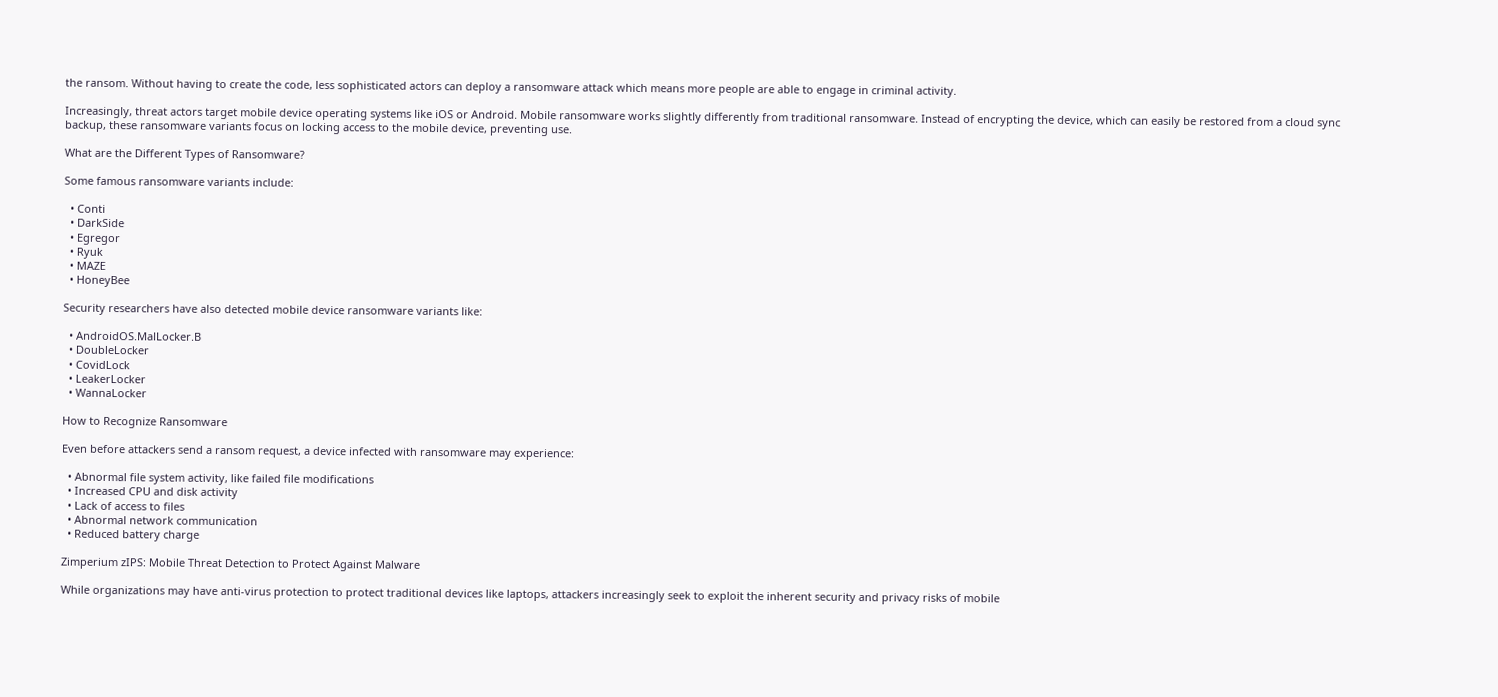the ransom. Without having to create the code, less sophisticated actors can deploy a ransomware attack which means more people are able to engage in criminal activity.

Increasingly, threat actors target mobile device operating systems like iOS or Android. Mobile ransomware works slightly differently from traditional ransomware. Instead of encrypting the device, which can easily be restored from a cloud sync backup, these ransomware variants focus on locking access to the mobile device, preventing use.

What are the Different Types of Ransomware?

Some famous ransomware variants include:

  • Conti
  • DarkSide
  • Egregor
  • Ryuk
  • MAZE
  • HoneyBee

Security researchers have also detected mobile device ransomware variants like:

  • AndroidOS.MalLocker.B
  • DoubleLocker
  • CovidLock
  • LeakerLocker
  • WannaLocker

How to Recognize Ransomware

Even before attackers send a ransom request, a device infected with ransomware may experience:

  • Abnormal file system activity, like failed file modifications
  • Increased CPU and disk activity
  • Lack of access to files
  • Abnormal network communication
  • Reduced battery charge

Zimperium zIPS: Mobile Threat Detection to Protect Against Malware

While organizations may have anti-virus protection to protect traditional devices like laptops, attackers increasingly seek to exploit the inherent security and privacy risks of mobile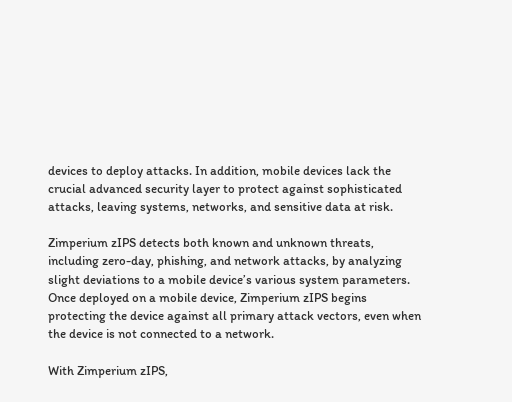devices to deploy attacks. In addition, mobile devices lack the crucial advanced security layer to protect against sophisticated attacks, leaving systems, networks, and sensitive data at risk.

Zimperium zIPS detects both known and unknown threats, including zero-day, phishing, and network attacks, by analyzing slight deviations to a mobile device’s various system parameters. Once deployed on a mobile device, Zimperium zIPS begins protecting the device against all primary attack vectors, even when the device is not connected to a network.

With Zimperium zIPS,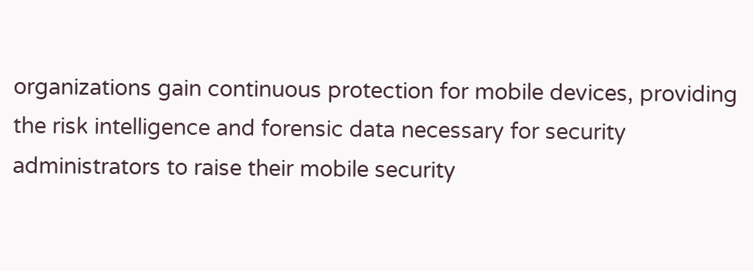organizations gain continuous protection for mobile devices, providing the risk intelligence and forensic data necessary for security administrators to raise their mobile security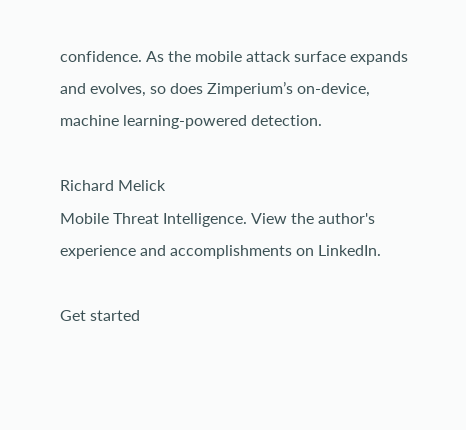confidence. As the mobile attack surface expands and evolves, so does Zimperium’s on-device, machine learning-powered detection.

Richard Melick
Mobile Threat Intelligence. View the author's experience and accomplishments on LinkedIn.

Get started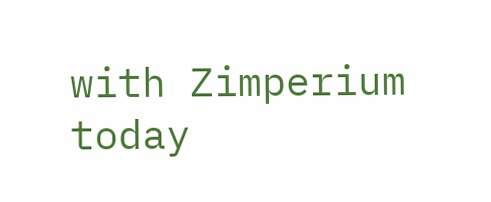with Zimperium today